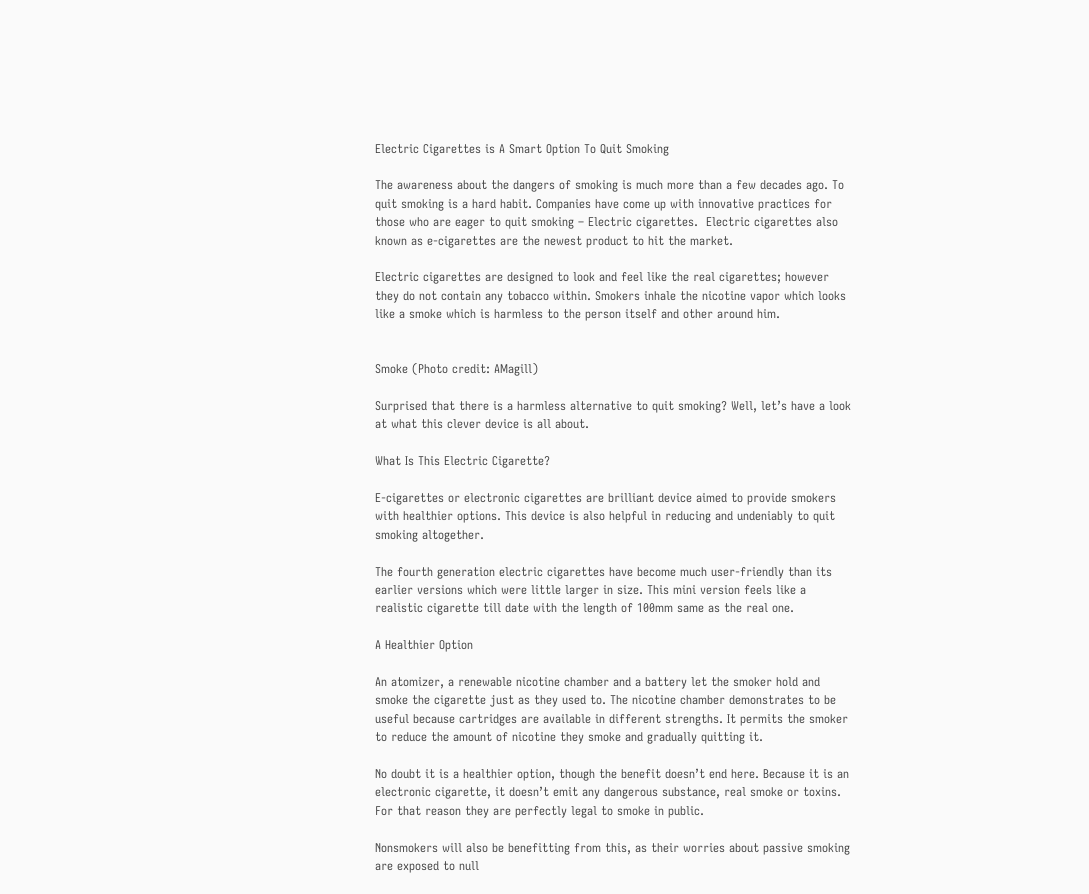Electric Cigarettes is A Smart Option To Quit Smoking

The awareness about the dangers of smoking is much more than a few decades ago. To quit smoking is a hard habit. Companies have come up with innovative practices for those who are eager to quit smoking – Electric cigarettes.  Electric cigarettes also known as e-cigarettes are the newest product to hit the market.

Electric cigarettes are designed to look and feel like the real cigarettes; however they do not contain any tobacco within. Smokers inhale the nicotine vapor which looks like a smoke which is harmless to the person itself and other around him.


Smoke (Photo credit: AMagill)

Surprised that there is a harmless alternative to quit smoking? Well, let’s have a look at what this clever device is all about.

What Is This Electric Cigarette?

E-cigarettes or electronic cigarettes are brilliant device aimed to provide smokers with healthier options. This device is also helpful in reducing and undeniably to quit smoking altogether.

The fourth generation electric cigarettes have become much user-friendly than its earlier versions which were little larger in size. This mini version feels like a realistic cigarette till date with the length of 100mm same as the real one.

A Healthier Option

An atomizer, a renewable nicotine chamber and a battery let the smoker hold and smoke the cigarette just as they used to. The nicotine chamber demonstrates to be useful because cartridges are available in different strengths. It permits the smoker to reduce the amount of nicotine they smoke and gradually quitting it.

No doubt it is a healthier option, though the benefit doesn’t end here. Because it is an electronic cigarette, it doesn’t emit any dangerous substance, real smoke or toxins. For that reason they are perfectly legal to smoke in public.

Nonsmokers will also be benefitting from this, as their worries about passive smoking are exposed to null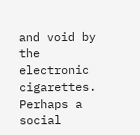and void by the electronic cigarettes. Perhaps a social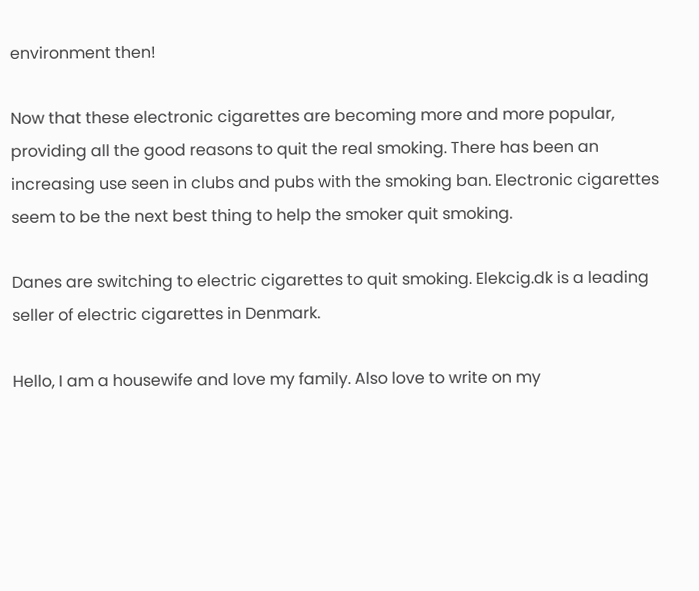environment then!

Now that these electronic cigarettes are becoming more and more popular, providing all the good reasons to quit the real smoking. There has been an increasing use seen in clubs and pubs with the smoking ban. Electronic cigarettes seem to be the next best thing to help the smoker quit smoking.

Danes are switching to electric cigarettes to quit smoking. Elekcig.dk is a leading seller of electric cigarettes in Denmark.

Hello, I am a housewife and love my family. Also love to write on my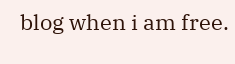blog when i am free.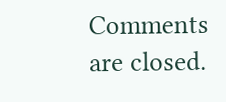Comments are closed.